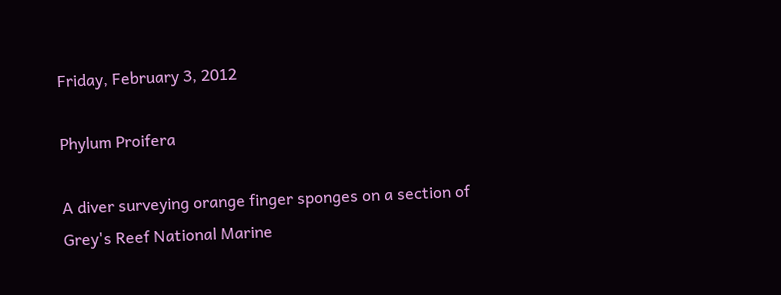Friday, February 3, 2012

Phylum Proifera

A diver surveying orange finger sponges on a section of Grey's Reef National Marine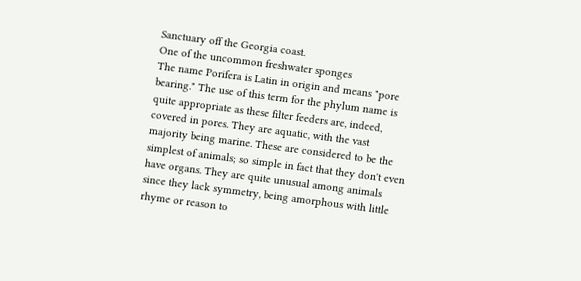Sanctuary off the Georgia coast.
One of the uncommon freshwater sponges
The name Porifera is Latin in origin and means "pore bearing." The use of this term for the phylum name is quite appropriate as these filter feeders are, indeed, covered in pores. They are aquatic, with the vast majority being marine. These are considered to be the simplest of animals; so simple in fact that they don't even have organs. They are quite unusual among animals since they lack symmetry, being amorphous with little rhyme or reason to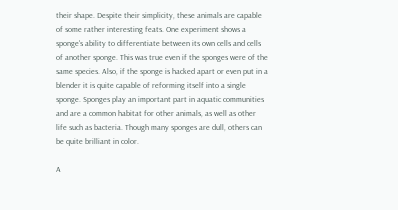their shape. Despite their simplicity, these animals are capable of some rather interesting feats. One experiment shows a sponge's ability to differentiate between its own cells and cells of another sponge. This was true even if the sponges were of the same species. Also, if the sponge is hacked apart or even put in a blender it is quite capable of reforming itself into a single sponge. Sponges play an important part in aquatic communities and are a common habitat for other animals, as well as other life such as bacteria. Though many sponges are dull, others can be quite brilliant in color.

A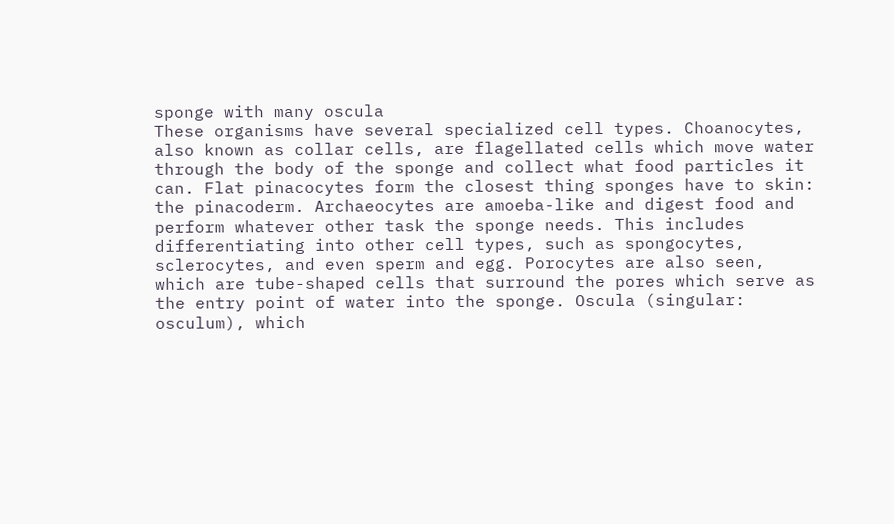sponge with many oscula
These organisms have several specialized cell types. Choanocytes, also known as collar cells, are flagellated cells which move water through the body of the sponge and collect what food particles it can. Flat pinacocytes form the closest thing sponges have to skin: the pinacoderm. Archaeocytes are amoeba-like and digest food and perform whatever other task the sponge needs. This includes differentiating into other cell types, such as spongocytes, sclerocytes, and even sperm and egg. Porocytes are also seen, which are tube-shaped cells that surround the pores which serve as the entry point of water into the sponge. Oscula (singular: osculum), which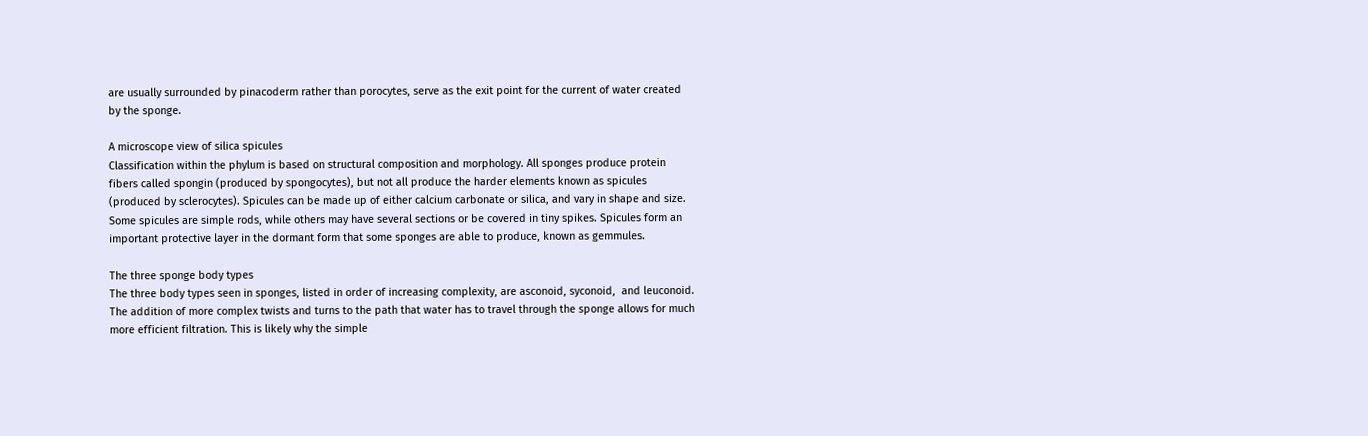are usually surrounded by pinacoderm rather than porocytes, serve as the exit point for the current of water created by the sponge.

A microscope view of silica spicules
Classification within the phylum is based on structural composition and morphology. All sponges produce protein fibers called spongin (produced by spongocytes), but not all produce the harder elements known as spicules (produced by sclerocytes). Spicules can be made up of either calcium carbonate or silica, and vary in shape and size. Some spicules are simple rods, while others may have several sections or be covered in tiny spikes. Spicules form an important protective layer in the dormant form that some sponges are able to produce, known as gemmules.

The three sponge body types
The three body types seen in sponges, listed in order of increasing complexity, are asconoid, syconoid,  and leuconoid. The addition of more complex twists and turns to the path that water has to travel through the sponge allows for much more efficient filtration. This is likely why the simple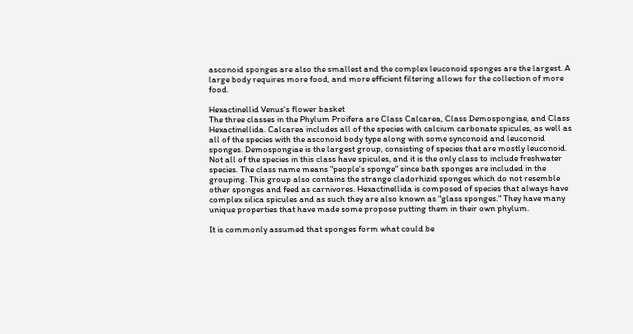asconoid sponges are also the smallest and the complex leuconoid sponges are the largest. A large body requires more food, and more efficient filtering allows for the collection of more food.

Hexactinellid Venus's flower basket
The three classes in the Phylum Proifera are Class Calcarea, Class Demospongiae, and Class Hexactinellida. Calcarea includes all of the species with calcium carbonate spicules, as well as all of the species with the asconoid body type along with some synconoid and leuconoid sponges. Demospongiae is the largest group, consisting of species that are mostly leuconoid. Not all of the species in this class have spicules, and it is the only class to include freshwater species. The class name means "people's sponge" since bath sponges are included in the grouping. This group also contains the strange cladorhizid sponges which do not resemble other sponges and feed as carnivores. Hexactinellida is composed of species that always have complex silica spicules and as such they are also known as "glass sponges." They have many unique properties that have made some propose putting them in their own phylum.

It is commonly assumed that sponges form what could be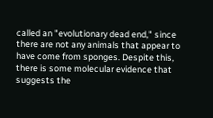called an "evolutionary dead end," since there are not any animals that appear to have come from sponges. Despite this, there is some molecular evidence that suggests the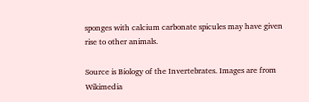sponges with calcium carbonate spicules may have given rise to other animals.

Source is Biology of the Invertebrates. Images are from Wikimedia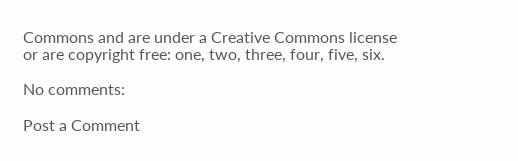Commons and are under a Creative Commons license or are copyright free: one, two, three, four, five, six.

No comments:

Post a Comment